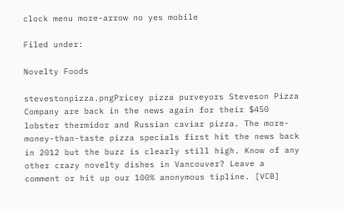clock menu more-arrow no yes mobile

Filed under:

Novelty Foods

stevestonpizza.pngPricey pizza purveyors Steveson Pizza Company are back in the news again for their $450 lobster thermidor and Russian caviar pizza. The more-money-than-taste pizza specials first hit the news back in 2012 but the buzz is clearly still high. Know of any other crazy novelty dishes in Vancouver? Leave a comment or hit up our 100% anonymous tipline. [VCB]